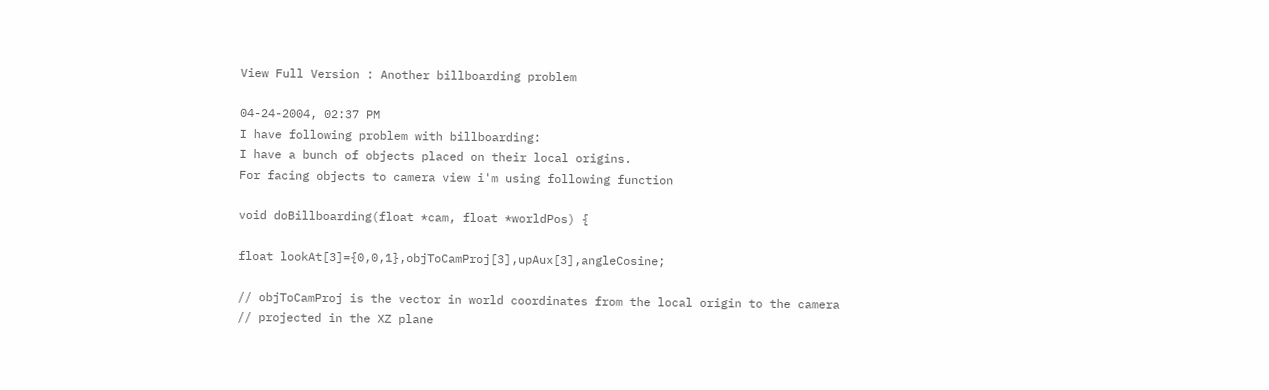View Full Version : Another billboarding problem

04-24-2004, 02:37 PM
I have following problem with billboarding:
I have a bunch of objects placed on their local origins.
For facing objects to camera view i'm using following function

void doBillboarding(float *cam, float *worldPos) {

float lookAt[3]={0,0,1},objToCamProj[3],upAux[3],angleCosine;

// objToCamProj is the vector in world coordinates from the local origin to the camera
// projected in the XZ plane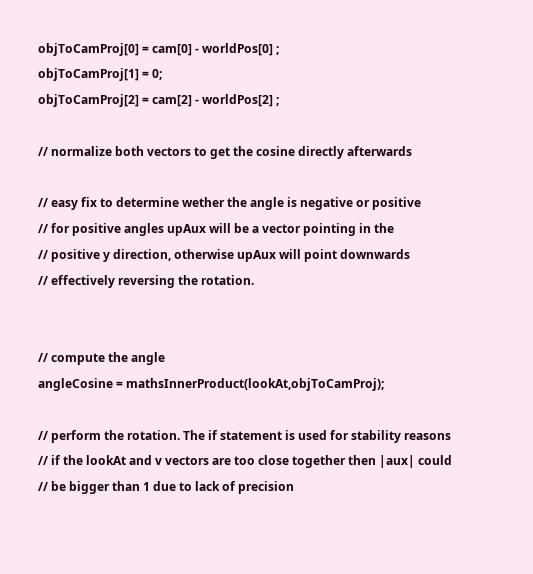objToCamProj[0] = cam[0] - worldPos[0] ;
objToCamProj[1] = 0;
objToCamProj[2] = cam[2] - worldPos[2] ;

// normalize both vectors to get the cosine directly afterwards

// easy fix to determine wether the angle is negative or positive
// for positive angles upAux will be a vector pointing in the
// positive y direction, otherwise upAux will point downwards
// effectively reversing the rotation.


// compute the angle
angleCosine = mathsInnerProduct(lookAt,objToCamProj);

// perform the rotation. The if statement is used for stability reasons
// if the lookAt and v vectors are too close together then |aux| could
// be bigger than 1 due to lack of precision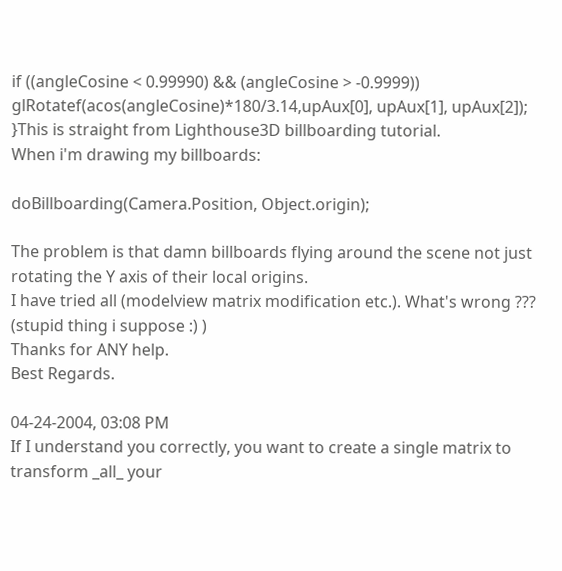if ((angleCosine < 0.99990) && (angleCosine > -0.9999))
glRotatef(acos(angleCosine)*180/3.14,upAux[0], upAux[1], upAux[2]);
}This is straight from Lighthouse3D billboarding tutorial.
When i'm drawing my billboards:

doBillboarding(Camera.Position, Object.origin);

The problem is that damn billboards flying around the scene not just rotating the Y axis of their local origins.
I have tried all (modelview matrix modification etc.). What's wrong ??? (stupid thing i suppose :) )
Thanks for ANY help.
Best Regards.

04-24-2004, 03:08 PM
If I understand you correctly, you want to create a single matrix to transform _all_ your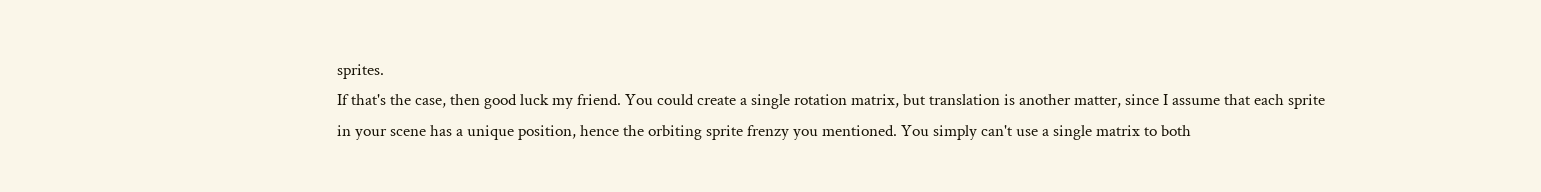sprites.
If that's the case, then good luck my friend. You could create a single rotation matrix, but translation is another matter, since I assume that each sprite in your scene has a unique position, hence the orbiting sprite frenzy you mentioned. You simply can't use a single matrix to both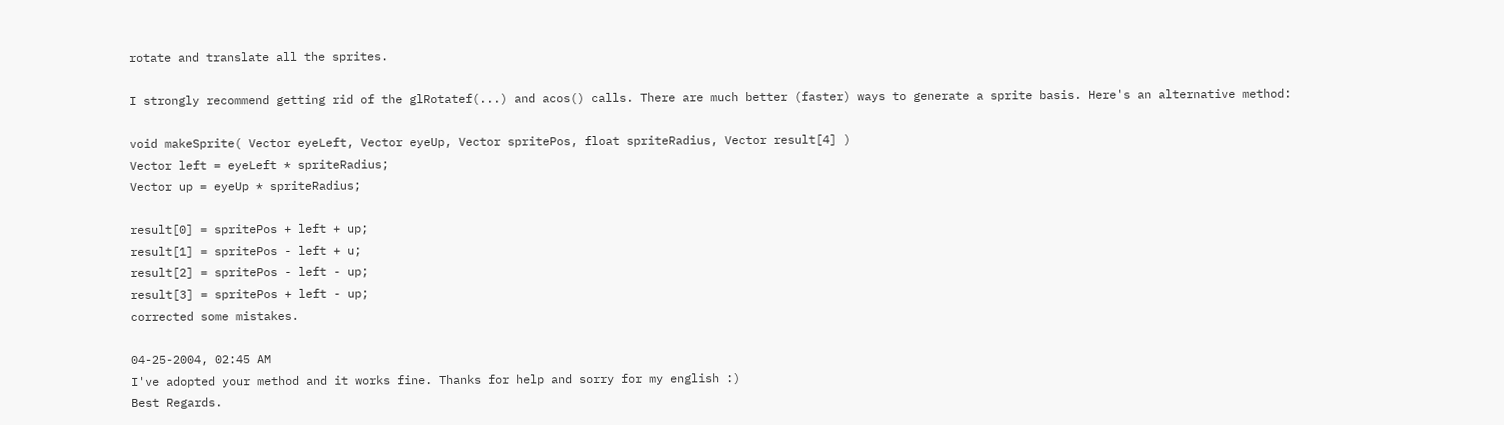rotate and translate all the sprites.

I strongly recommend getting rid of the glRotatef(...) and acos() calls. There are much better (faster) ways to generate a sprite basis. Here's an alternative method:

void makeSprite( Vector eyeLeft, Vector eyeUp, Vector spritePos, float spriteRadius, Vector result[4] )
Vector left = eyeLeft * spriteRadius;
Vector up = eyeUp * spriteRadius;

result[0] = spritePos + left + up;
result[1] = spritePos - left + u;
result[2] = spritePos - left - up;
result[3] = spritePos + left - up;
corrected some mistakes.

04-25-2004, 02:45 AM
I've adopted your method and it works fine. Thanks for help and sorry for my english :)
Best Regards.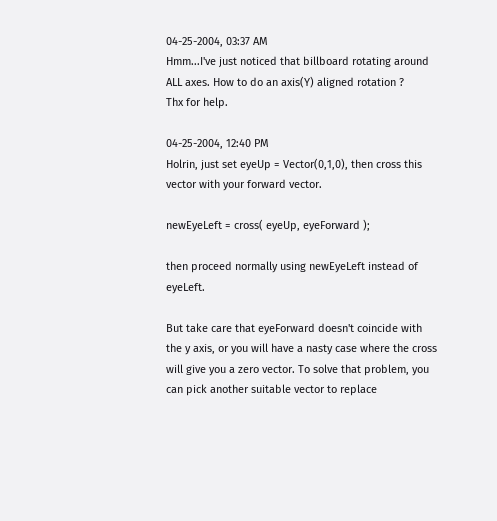04-25-2004, 03:37 AM
Hmm...I've just noticed that billboard rotating around ALL axes. How to do an axis(Y) aligned rotation ?
Thx for help.

04-25-2004, 12:40 PM
Holrin, just set eyeUp = Vector(0,1,0), then cross this vector with your forward vector.

newEyeLeft = cross( eyeUp, eyeForward );

then proceed normally using newEyeLeft instead of eyeLeft.

But take care that eyeForward doesn't coincide with the y axis, or you will have a nasty case where the cross will give you a zero vector. To solve that problem, you can pick another suitable vector to replace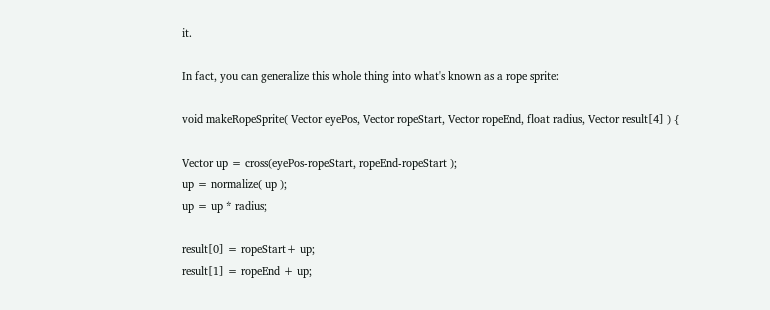it.

In fact, you can generalize this whole thing into what's known as a rope sprite:

void makeRopeSprite( Vector eyePos, Vector ropeStart, Vector ropeEnd, float radius, Vector result[4] ) {

Vector up = cross(eyePos-ropeStart, ropeEnd-ropeStart );
up = normalize( up );
up = up * radius;

result[0] = ropeStart+ up;
result[1] = ropeEnd + up;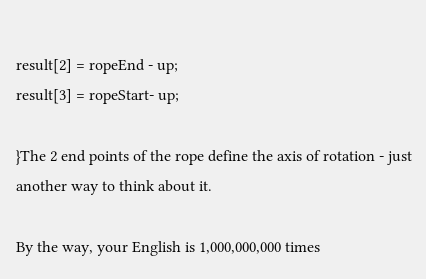result[2] = ropeEnd - up;
result[3] = ropeStart- up;

}The 2 end points of the rope define the axis of rotation - just another way to think about it.

By the way, your English is 1,000,000,000 times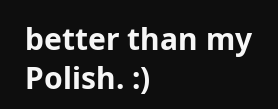better than my Polish. :)